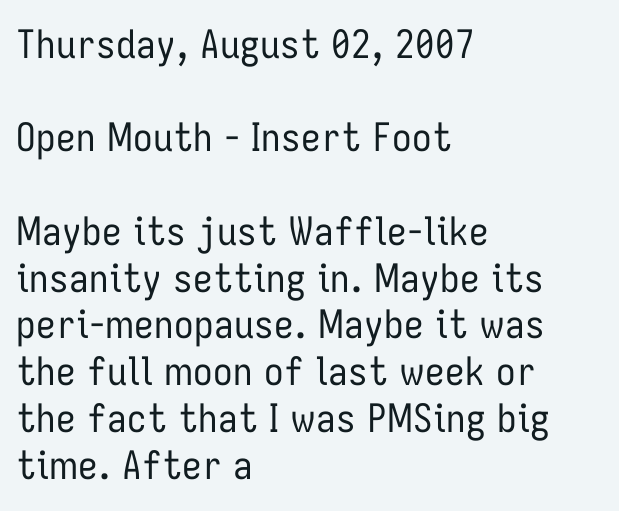Thursday, August 02, 2007

Open Mouth - Insert Foot

Maybe its just Waffle-like insanity setting in. Maybe its peri-menopause. Maybe it was the full moon of last week or the fact that I was PMSing big time. After a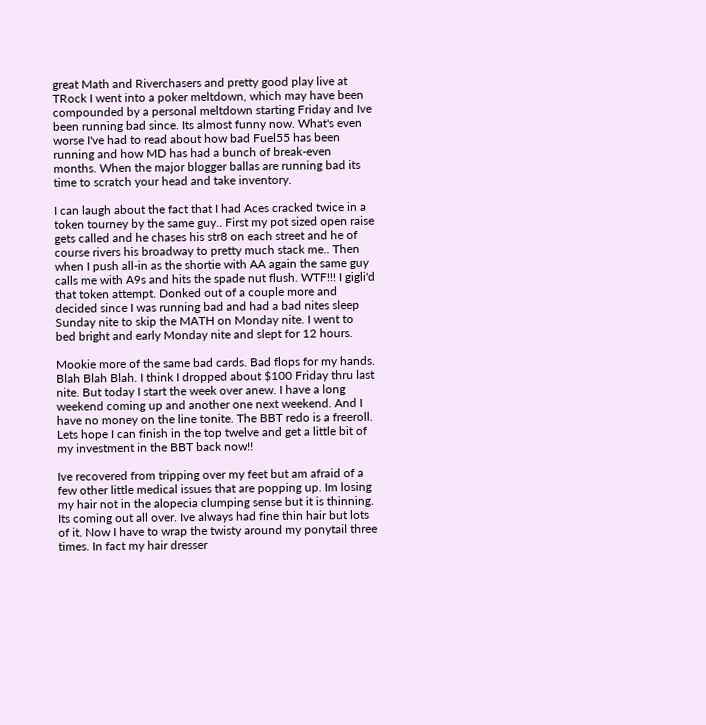great Math and Riverchasers and pretty good play live at TRock I went into a poker meltdown, which may have been compounded by a personal meltdown starting Friday and Ive been running bad since. Its almost funny now. What's even worse I've had to read about how bad Fuel55 has been running and how MD has had a bunch of break-even months. When the major blogger ballas are running bad its time to scratch your head and take inventory.

I can laugh about the fact that I had Aces cracked twice in a token tourney by the same guy.. First my pot sized open raise gets called and he chases his str8 on each street and he of course rivers his broadway to pretty much stack me.. Then when I push all-in as the shortie with AA again the same guy calls me with A9s and hits the spade nut flush. WTF!!! I gigli'd that token attempt. Donked out of a couple more and decided since I was running bad and had a bad nites sleep Sunday nite to skip the MATH on Monday nite. I went to bed bright and early Monday nite and slept for 12 hours.

Mookie more of the same bad cards. Bad flops for my hands. Blah Blah Blah. I think I dropped about $100 Friday thru last nite. But today I start the week over anew. I have a long weekend coming up and another one next weekend. And I have no money on the line tonite. The BBT redo is a freeroll. Lets hope I can finish in the top twelve and get a little bit of my investment in the BBT back now!!

Ive recovered from tripping over my feet but am afraid of a few other little medical issues that are popping up. Im losing my hair not in the alopecia clumping sense but it is thinning. Its coming out all over. Ive always had fine thin hair but lots of it. Now I have to wrap the twisty around my ponytail three times. In fact my hair dresser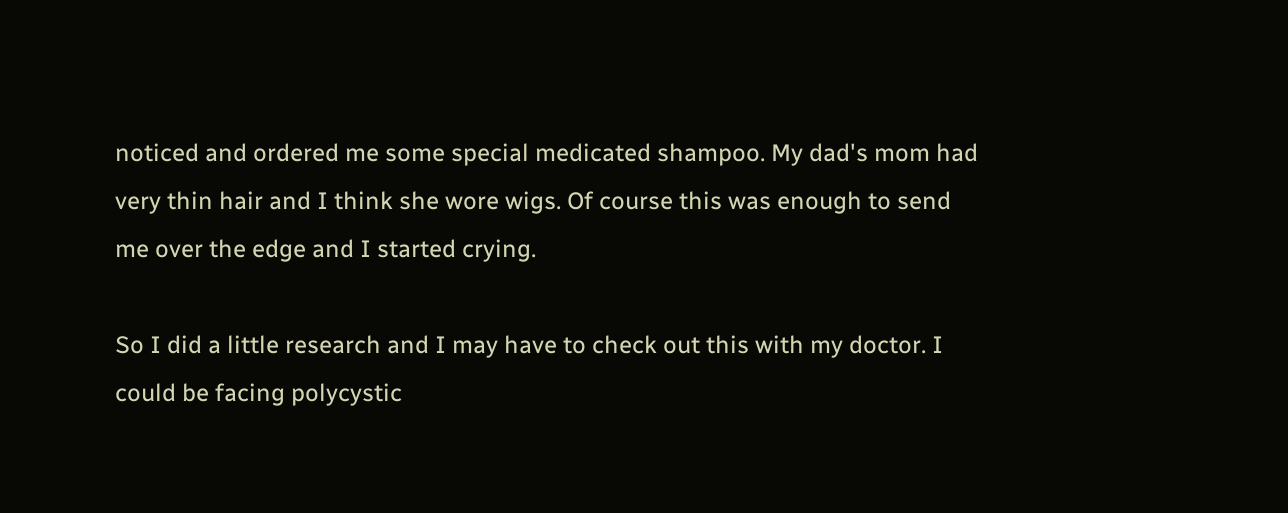noticed and ordered me some special medicated shampoo. My dad's mom had very thin hair and I think she wore wigs. Of course this was enough to send me over the edge and I started crying.

So I did a little research and I may have to check out this with my doctor. I could be facing polycystic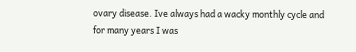ovary disease. Ive always had a wacky monthly cycle and for many years I was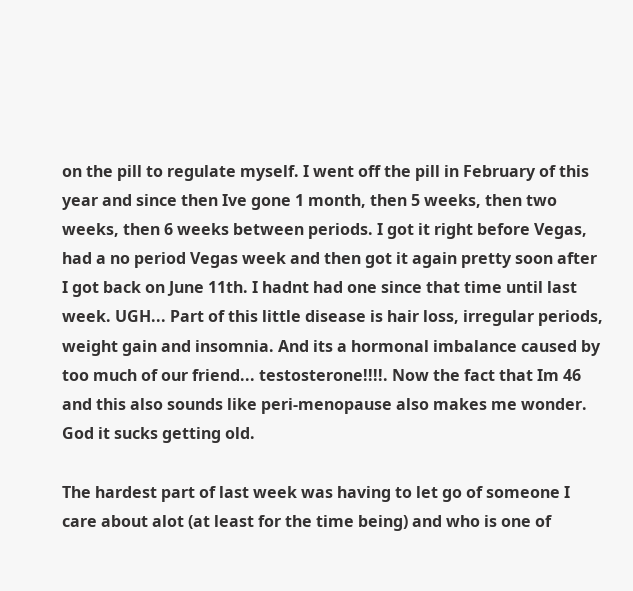on the pill to regulate myself. I went off the pill in February of this year and since then Ive gone 1 month, then 5 weeks, then two weeks, then 6 weeks between periods. I got it right before Vegas, had a no period Vegas week and then got it again pretty soon after I got back on June 11th. I hadnt had one since that time until last week. UGH... Part of this little disease is hair loss, irregular periods, weight gain and insomnia. And its a hormonal imbalance caused by too much of our friend... testosterone!!!!. Now the fact that Im 46 and this also sounds like peri-menopause also makes me wonder. God it sucks getting old.

The hardest part of last week was having to let go of someone I care about alot (at least for the time being) and who is one of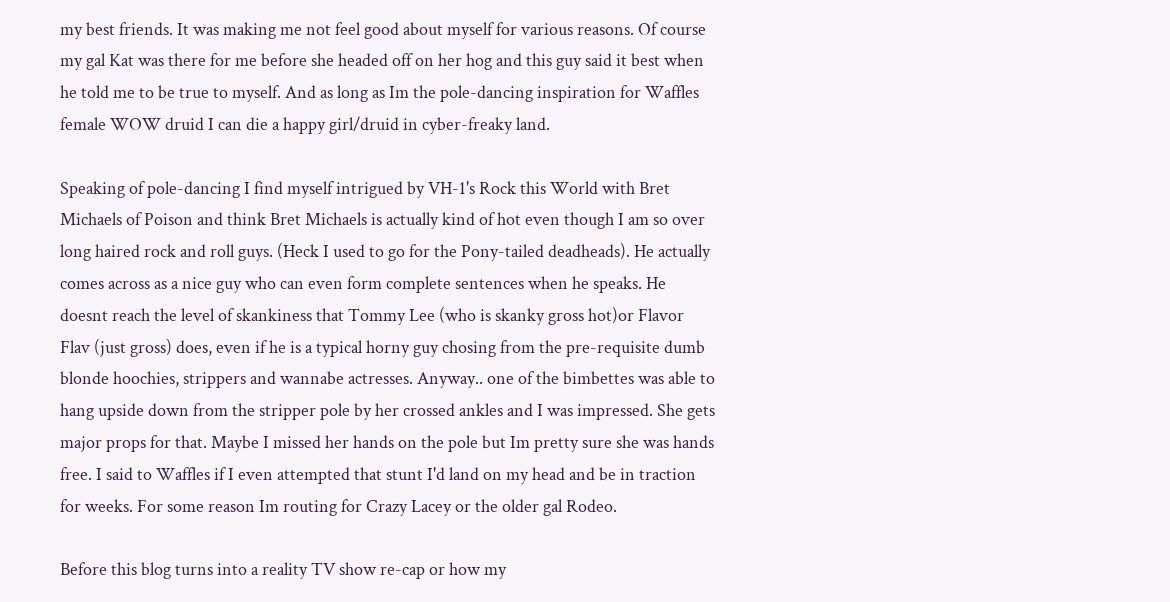my best friends. It was making me not feel good about myself for various reasons. Of course my gal Kat was there for me before she headed off on her hog and this guy said it best when he told me to be true to myself. And as long as Im the pole-dancing inspiration for Waffles female WOW druid I can die a happy girl/druid in cyber-freaky land.

Speaking of pole-dancing I find myself intrigued by VH-1's Rock this World with Bret Michaels of Poison and think Bret Michaels is actually kind of hot even though I am so over long haired rock and roll guys. (Heck I used to go for the Pony-tailed deadheads). He actually comes across as a nice guy who can even form complete sentences when he speaks. He doesnt reach the level of skankiness that Tommy Lee (who is skanky gross hot)or Flavor Flav (just gross) does, even if he is a typical horny guy chosing from the pre-requisite dumb blonde hoochies, strippers and wannabe actresses. Anyway.. one of the bimbettes was able to hang upside down from the stripper pole by her crossed ankles and I was impressed. She gets major props for that. Maybe I missed her hands on the pole but Im pretty sure she was hands free. I said to Waffles if I even attempted that stunt I'd land on my head and be in traction for weeks. For some reason Im routing for Crazy Lacey or the older gal Rodeo.

Before this blog turns into a reality TV show re-cap or how my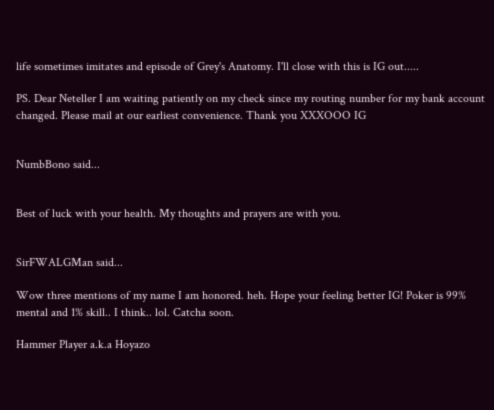life sometimes imitates and episode of Grey's Anatomy. I'll close with this is IG out.....

PS. Dear Neteller I am waiting patiently on my check since my routing number for my bank account changed. Please mail at our earliest convenience. Thank you XXXOOO IG


NumbBono said...


Best of luck with your health. My thoughts and prayers are with you.


SirFWALGMan said...

Wow three mentions of my name I am honored. heh. Hope your feeling better IG! Poker is 99% mental and 1% skill.. I think.. lol. Catcha soon.

Hammer Player a.k.a Hoyazo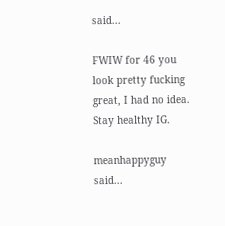said...

FWIW for 46 you look pretty fucking great, I had no idea. Stay healthy IG.

meanhappyguy said...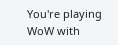You're playing WoW with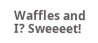Waffles and I? Sweeeet!